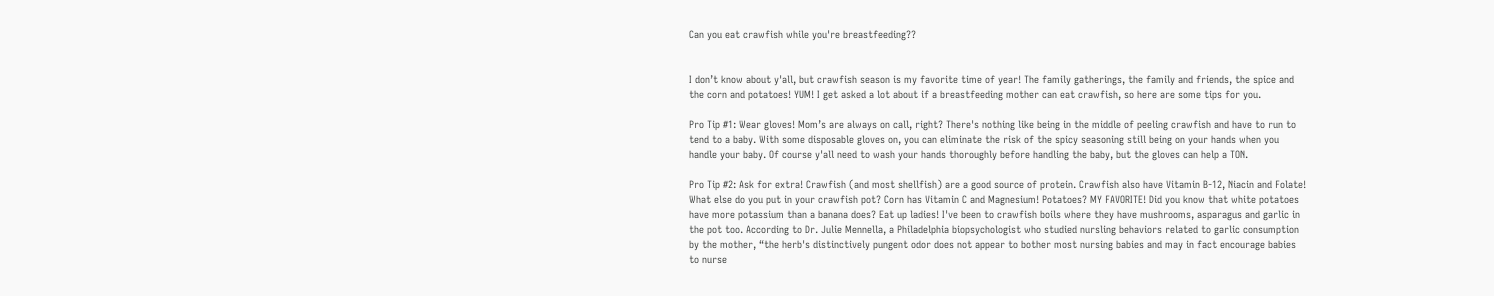Can you eat crawfish while you're breastfeeding??


I don’t know about y'all, but crawfish season is my favorite time of year! The family gatherings, the family and friends, the spice and the corn and potatoes! YUM! I get asked a lot about if a breastfeeding mother can eat crawfish, so here are some tips for you.

Pro Tip #1: Wear gloves! Mom’s are always on call, right? There's nothing like being in the middle of peeling crawfish and have to run to tend to a baby. With some disposable gloves on, you can eliminate the risk of the spicy seasoning still being on your hands when you handle your baby. Of course y'all need to wash your hands thoroughly before handling the baby, but the gloves can help a TON.

Pro Tip #2: Ask for extra! Crawfish (and most shellfish) are a good source of protein. Crawfish also have Vitamin B-12, Niacin and Folate! What else do you put in your crawfish pot? Corn has Vitamin C and Magnesium! Potatoes? MY FAVORITE! Did you know that white potatoes have more potassium than a banana does? Eat up ladies! I've been to crawfish boils where they have mushrooms, asparagus and garlic in the pot too. According to Dr. Julie Mennella, a Philadelphia biopsychologist who studied nursling behaviors related to garlic consumption by the mother, “the herb's distinctively pungent odor does not appear to bother most nursing babies and may in fact encourage babies to nurse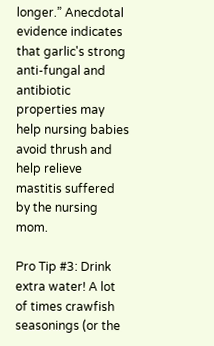longer.” Anecdotal evidence indicates that garlic's strong anti-fungal and antibiotic properties may help nursing babies avoid thrush and help relieve mastitis suffered by the nursing mom.

Pro Tip #3: Drink extra water! A lot of times crawfish seasonings (or the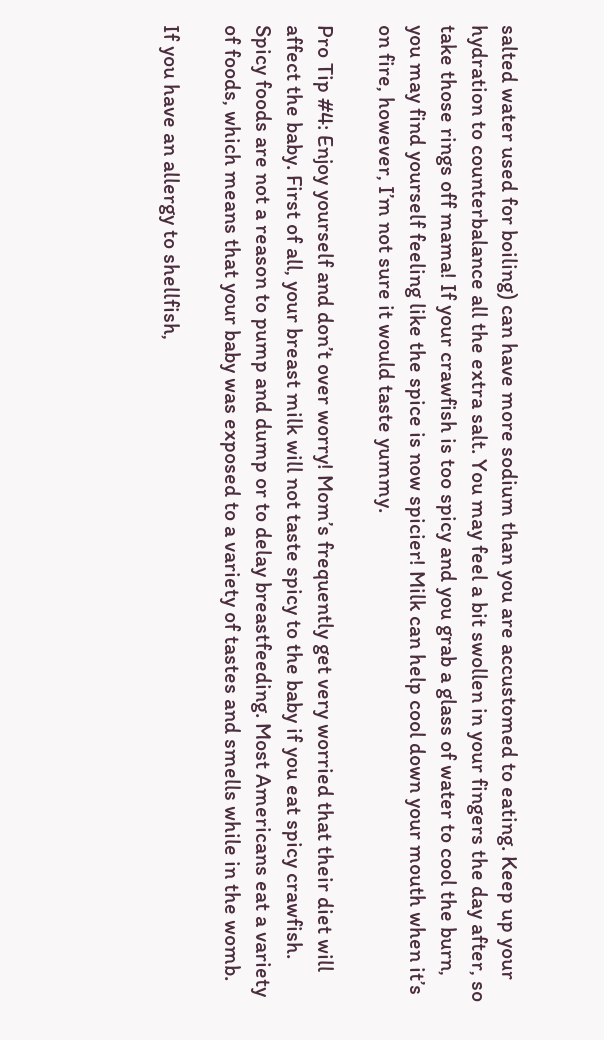salted water used for boiling) can have more sodium than you are accustomed to eating. Keep up your hydration to counterbalance all the extra salt. You may feel a bit swollen in your fingers the day after, so take those rings off mama! If your crawfish is too spicy and you grab a glass of water to cool the burn, you may find yourself feeling like the spice is now spicier! Milk can help cool down your mouth when it’s on fire, however, I’m not sure it would taste yummy.

Pro Tip #4: Enjoy yourself and don’t over worry! Mom’s frequently get very worried that their diet will affect the baby. First of all, your breast milk will not taste spicy to the baby if you eat spicy crawfish. Spicy foods are not a reason to pump and dump or to delay breastfeeding. Most Americans eat a variety of foods, which means that your baby was exposed to a variety of tastes and smells while in the womb.

If you have an allergy to shellfish,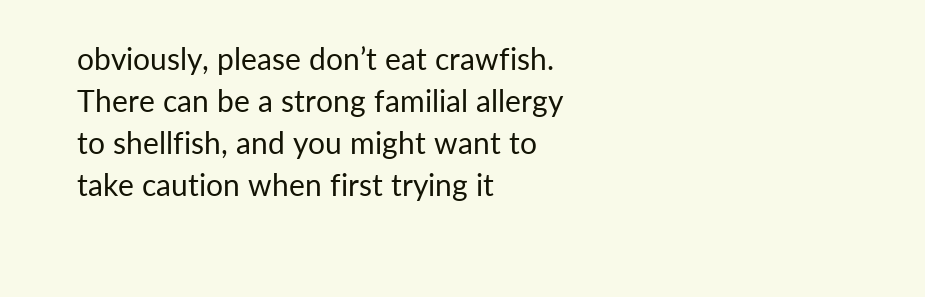obviously, please don’t eat crawfish. There can be a strong familial allergy to shellfish, and you might want to take caution when first trying it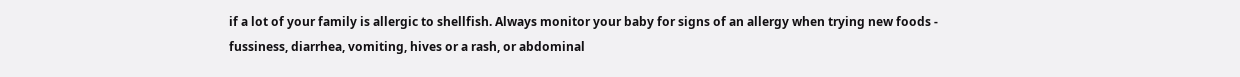if a lot of your family is allergic to shellfish. Always monitor your baby for signs of an allergy when trying new foods - fussiness, diarrhea, vomiting, hives or a rash, or abdominal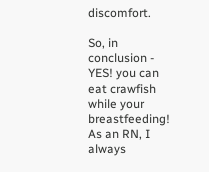discomfort.

So, in conclusion - YES! you can eat crawfish while your breastfeeding! As an RN, I always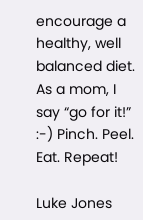encourage a healthy, well balanced diet. As a mom, I say “go for it!” :-) Pinch. Peel. Eat. Repeat!

Luke Jones